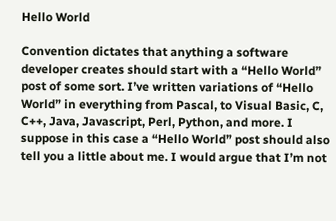Hello World

Convention dictates that anything a software developer creates should start with a “Hello World” post of some sort. I’ve written variations of “Hello World” in everything from Pascal, to Visual Basic, C, C++, Java, Javascript, Perl, Python, and more. I suppose in this case a “Hello World” post should also tell you a little about me. I would argue that I’m not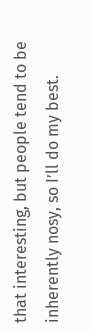that interesting, but people tend to be inherently nosy, so I’ll do my best.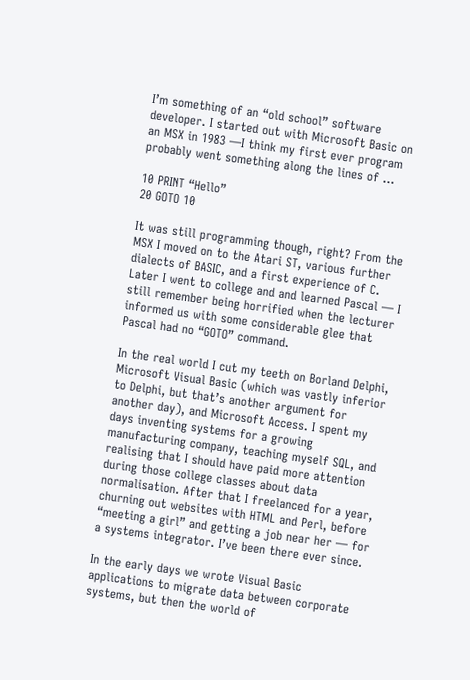I’m something of an “old school” software developer. I started out with Microsoft Basic on an MSX in 1983 —I think my first ever program probably went something along the lines of …

10 PRINT “Hello”
20 GOTO 10

It was still programming though, right? From the MSX I moved on to the Atari ST, various further dialects of BASIC, and a first experience of C. Later I went to college and and learned Pascal — I still remember being horrified when the lecturer informed us with some considerable glee that Pascal had no “GOTO” command.

In the real world I cut my teeth on Borland Delphi, Microsoft Visual Basic (which was vastly inferior to Delphi, but that’s another argument for another day), and Microsoft Access. I spent my days inventing systems for a growing manufacturing company, teaching myself SQL, and realising that I should have paid more attention during those college classes about data normalisation. After that I freelanced for a year, churning out websites with HTML and Perl, before “meeting a girl” and getting a job near her — for a systems integrator. I’ve been there ever since.

In the early days we wrote Visual Basic applications to migrate data between corporate systems, but then the world of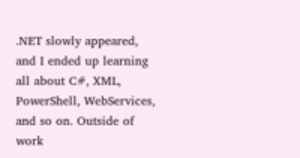.NET slowly appeared, and I ended up learning all about C#, XML, PowerShell, WebServices, and so on. Outside of work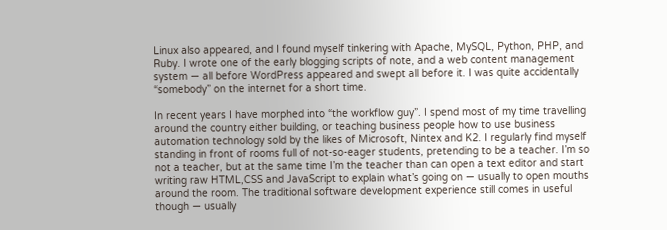Linux also appeared, and I found myself tinkering with Apache, MySQL, Python, PHP, and Ruby. I wrote one of the early blogging scripts of note, and a web content management system — all before WordPress appeared and swept all before it. I was quite accidentally “somebody” on the internet for a short time.

In recent years I have morphed into “the workflow guy”. I spend most of my time travelling around the country either building, or teaching business people how to use business automation technology sold by the likes of Microsoft, Nintex and K2. I regularly find myself standing in front of rooms full of not-so-eager students, pretending to be a teacher. I’m so not a teacher, but at the same time I’m the teacher than can open a text editor and start writing raw HTML,CSS and JavaScript to explain what’s going on — usually to open mouths around the room. The traditional software development experience still comes in useful though — usually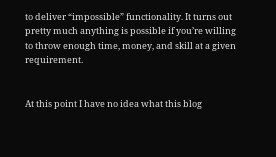to deliver “impossible” functionality. It turns out pretty much anything is possible if you’re willing to throw enough time, money, and skill at a given requirement.


At this point I have no idea what this blog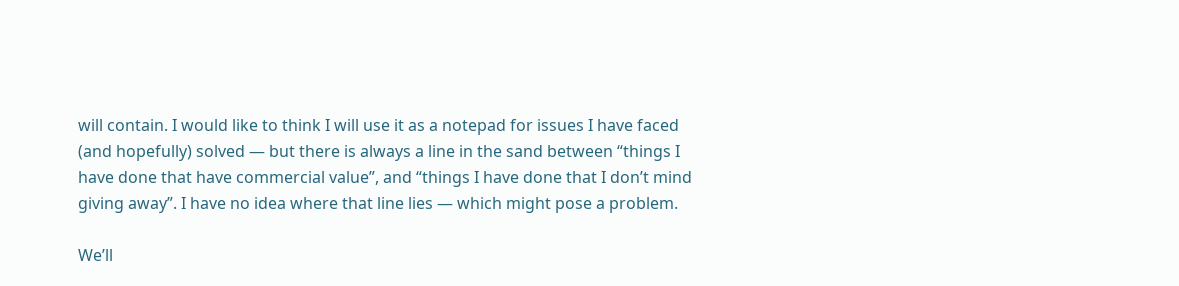will contain. I would like to think I will use it as a notepad for issues I have faced (and hopefully) solved — but there is always a line in the sand between “things I have done that have commercial value”, and “things I have done that I don’t mind giving away”. I have no idea where that line lies — which might pose a problem.

We’ll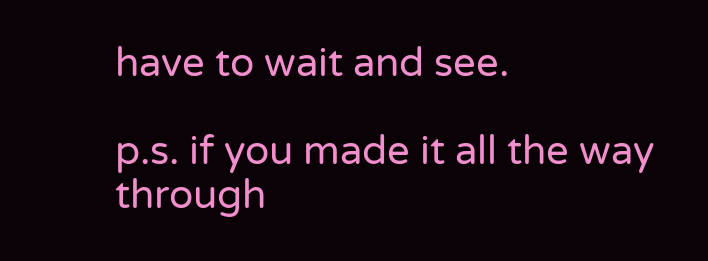have to wait and see.

p.s. if you made it all the way through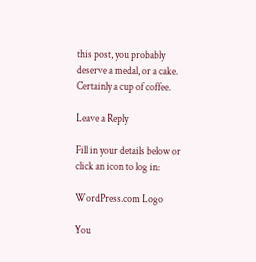this post, you probably deserve a medal, or a cake. Certainly a cup of coffee.

Leave a Reply

Fill in your details below or click an icon to log in:

WordPress.com Logo

You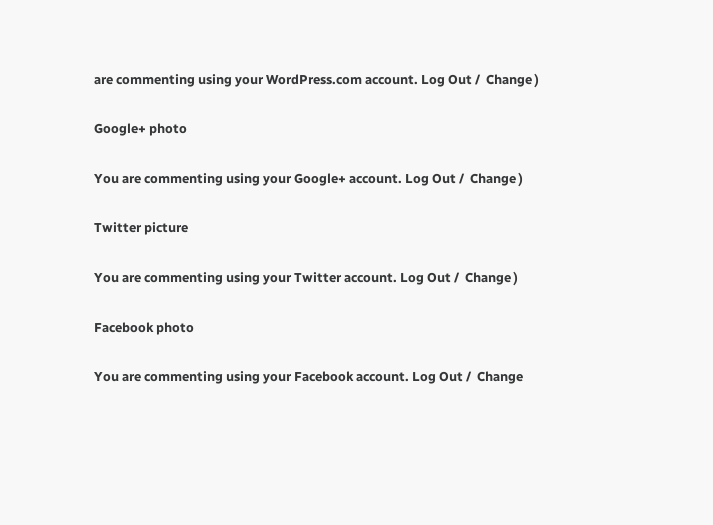are commenting using your WordPress.com account. Log Out /  Change )

Google+ photo

You are commenting using your Google+ account. Log Out /  Change )

Twitter picture

You are commenting using your Twitter account. Log Out /  Change )

Facebook photo

You are commenting using your Facebook account. Log Out /  Change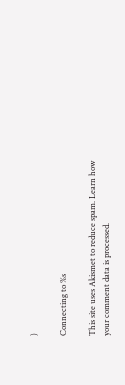)

Connecting to %s

This site uses Akismet to reduce spam. Learn how your comment data is processed.